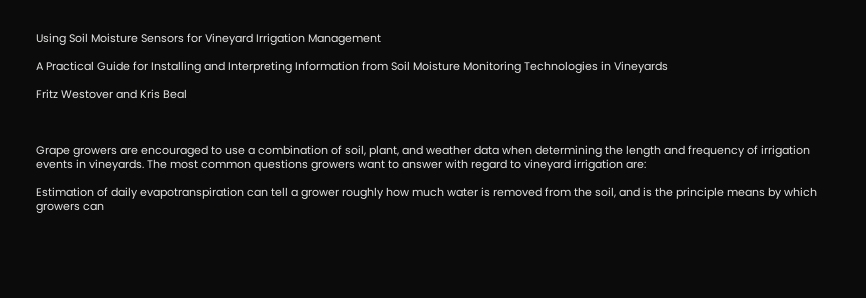Using Soil Moisture Sensors for Vineyard Irrigation Management

A Practical Guide for Installing and Interpreting Information from Soil Moisture Monitoring Technologies in Vineyards

Fritz Westover and Kris Beal



Grape growers are encouraged to use a combination of soil, plant, and weather data when determining the length and frequency of irrigation events in vineyards. The most common questions growers want to answer with regard to vineyard irrigation are:

Estimation of daily evapotranspiration can tell a grower roughly how much water is removed from the soil, and is the principle means by which growers can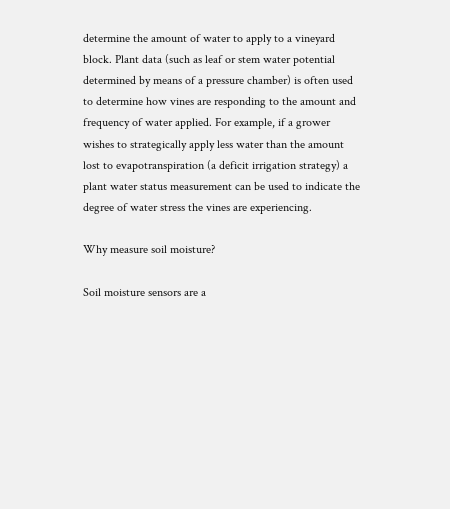determine the amount of water to apply to a vineyard block. Plant data (such as leaf or stem water potential determined by means of a pressure chamber) is often used to determine how vines are responding to the amount and frequency of water applied. For example, if a grower wishes to strategically apply less water than the amount lost to evapotranspiration (a deficit irrigation strategy) a plant water status measurement can be used to indicate the degree of water stress the vines are experiencing.

Why measure soil moisture?

Soil moisture sensors are a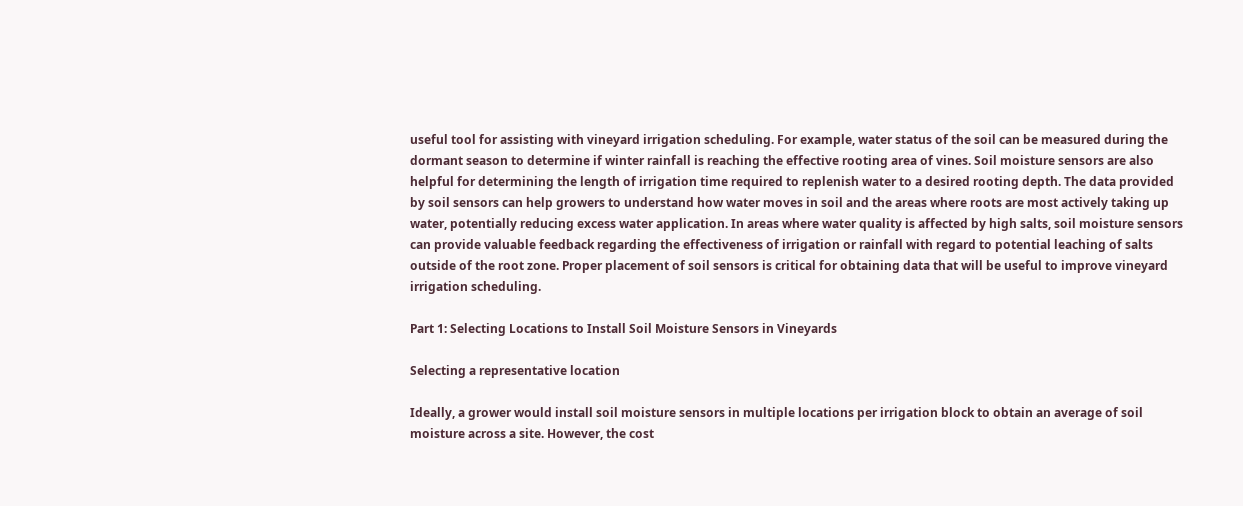useful tool for assisting with vineyard irrigation scheduling. For example, water status of the soil can be measured during the dormant season to determine if winter rainfall is reaching the effective rooting area of vines. Soil moisture sensors are also helpful for determining the length of irrigation time required to replenish water to a desired rooting depth. The data provided by soil sensors can help growers to understand how water moves in soil and the areas where roots are most actively taking up water, potentially reducing excess water application. In areas where water quality is affected by high salts, soil moisture sensors can provide valuable feedback regarding the effectiveness of irrigation or rainfall with regard to potential leaching of salts outside of the root zone. Proper placement of soil sensors is critical for obtaining data that will be useful to improve vineyard irrigation scheduling.

Part 1: Selecting Locations to Install Soil Moisture Sensors in Vineyards

Selecting a representative location

Ideally, a grower would install soil moisture sensors in multiple locations per irrigation block to obtain an average of soil moisture across a site. However, the cost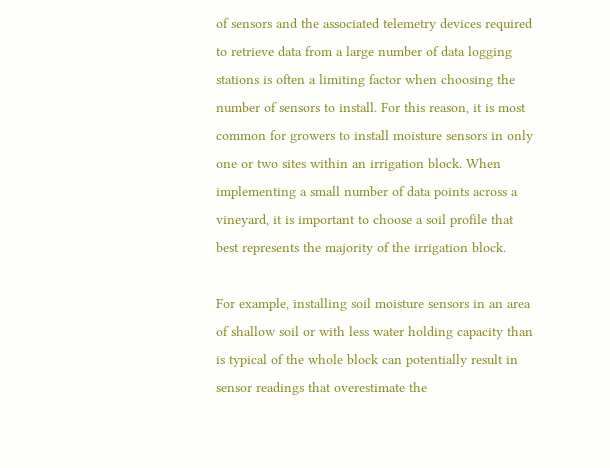of sensors and the associated telemetry devices required to retrieve data from a large number of data logging stations is often a limiting factor when choosing the number of sensors to install. For this reason, it is most common for growers to install moisture sensors in only one or two sites within an irrigation block. When implementing a small number of data points across a vineyard, it is important to choose a soil profile that best represents the majority of the irrigation block.

For example, installing soil moisture sensors in an area of shallow soil or with less water holding capacity than is typical of the whole block can potentially result in sensor readings that overestimate the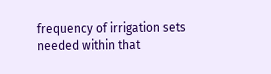frequency of irrigation sets needed within that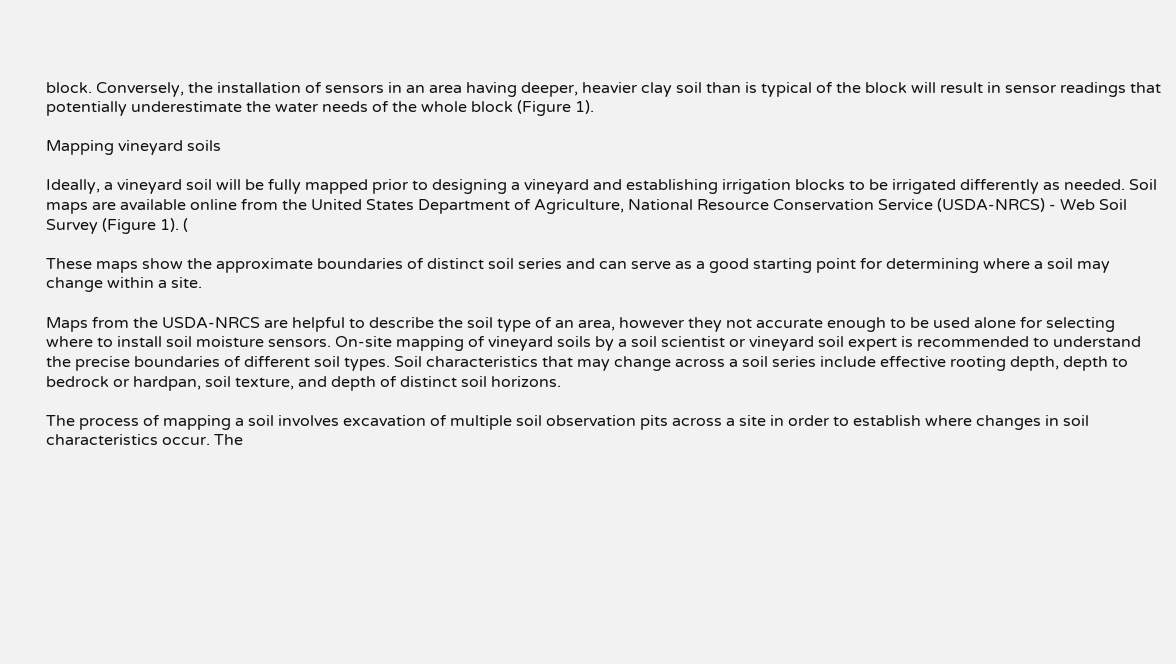block. Conversely, the installation of sensors in an area having deeper, heavier clay soil than is typical of the block will result in sensor readings that potentially underestimate the water needs of the whole block (Figure 1).

Mapping vineyard soils

Ideally, a vineyard soil will be fully mapped prior to designing a vineyard and establishing irrigation blocks to be irrigated differently as needed. Soil maps are available online from the United States Department of Agriculture, National Resource Conservation Service (USDA-NRCS) - Web Soil Survey (Figure 1). (

These maps show the approximate boundaries of distinct soil series and can serve as a good starting point for determining where a soil may change within a site.

Maps from the USDA-NRCS are helpful to describe the soil type of an area, however they not accurate enough to be used alone for selecting where to install soil moisture sensors. On-site mapping of vineyard soils by a soil scientist or vineyard soil expert is recommended to understand the precise boundaries of different soil types. Soil characteristics that may change across a soil series include effective rooting depth, depth to bedrock or hardpan, soil texture, and depth of distinct soil horizons.

The process of mapping a soil involves excavation of multiple soil observation pits across a site in order to establish where changes in soil characteristics occur. The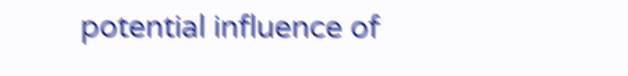potential influence of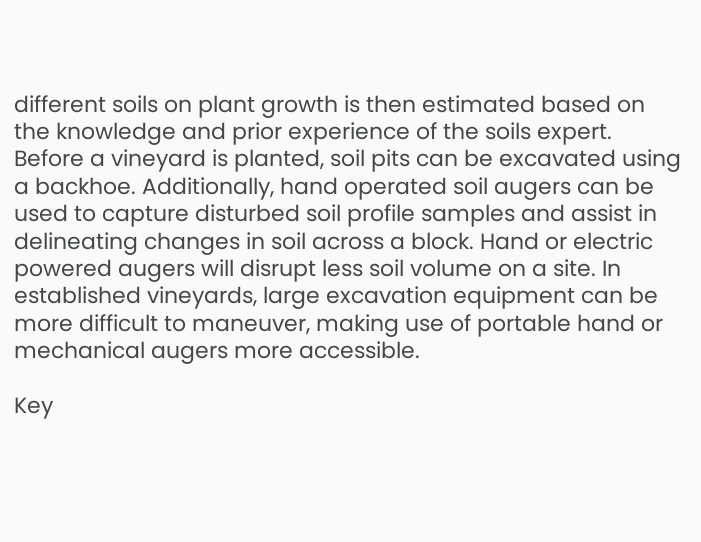different soils on plant growth is then estimated based on the knowledge and prior experience of the soils expert. Before a vineyard is planted, soil pits can be excavated using a backhoe. Additionally, hand operated soil augers can be used to capture disturbed soil profile samples and assist in delineating changes in soil across a block. Hand or electric powered augers will disrupt less soil volume on a site. In established vineyards, large excavation equipment can be more difficult to maneuver, making use of portable hand or mechanical augers more accessible.

Key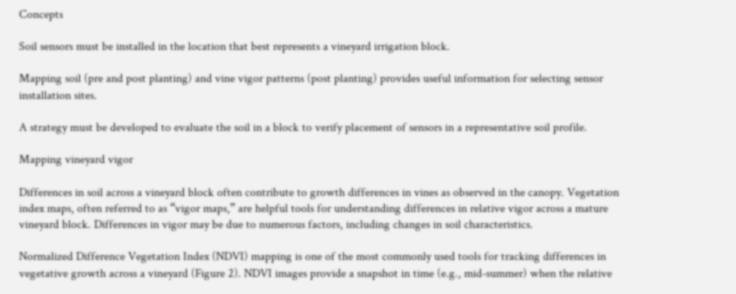Concepts

Soil sensors must be installed in the location that best represents a vineyard irrigation block.

Mapping soil (pre and post planting) and vine vigor patterns (post planting) provides useful information for selecting sensor installation sites.

A strategy must be developed to evaluate the soil in a block to verify placement of sensors in a representative soil profile.

Mapping vineyard vigor

Differences in soil across a vineyard block often contribute to growth differences in vines as observed in the canopy. Vegetation index maps, often referred to as “vigor maps,” are helpful tools for understanding differences in relative vigor across a mature vineyard block. Differences in vigor may be due to numerous factors, including changes in soil characteristics.

Normalized Difference Vegetation Index (NDVI) mapping is one of the most commonly used tools for tracking differences in vegetative growth across a vineyard (Figure 2). NDVI images provide a snapshot in time (e.g., mid-summer) when the relative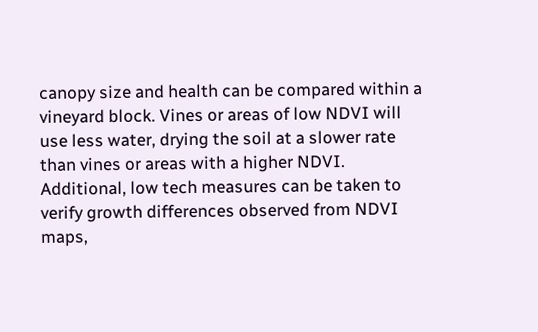canopy size and health can be compared within a vineyard block. Vines or areas of low NDVI will use less water, drying the soil at a slower rate than vines or areas with a higher NDVI. Additional, low tech measures can be taken to verify growth differences observed from NDVI maps,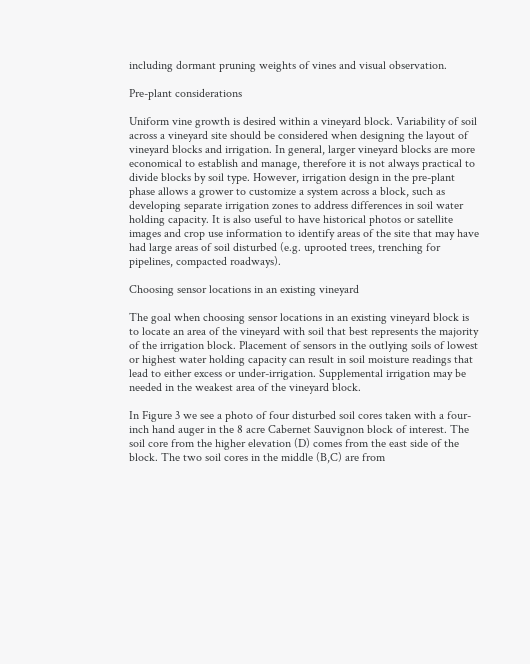including dormant pruning weights of vines and visual observation.

Pre-plant considerations

Uniform vine growth is desired within a vineyard block. Variability of soil across a vineyard site should be considered when designing the layout of vineyard blocks and irrigation. In general, larger vineyard blocks are more economical to establish and manage, therefore it is not always practical to divide blocks by soil type. However, irrigation design in the pre-plant phase allows a grower to customize a system across a block, such as developing separate irrigation zones to address differences in soil water holding capacity. It is also useful to have historical photos or satellite images and crop use information to identify areas of the site that may have had large areas of soil disturbed (e.g. uprooted trees, trenching for pipelines, compacted roadways).

Choosing sensor locations in an existing vineyard

The goal when choosing sensor locations in an existing vineyard block is to locate an area of the vineyard with soil that best represents the majority of the irrigation block. Placement of sensors in the outlying soils of lowest or highest water holding capacity can result in soil moisture readings that lead to either excess or under-irrigation. Supplemental irrigation may be needed in the weakest area of the vineyard block.

In Figure 3 we see a photo of four disturbed soil cores taken with a four-inch hand auger in the 8 acre Cabernet Sauvignon block of interest. The soil core from the higher elevation (D) comes from the east side of the block. The two soil cores in the middle (B,C) are from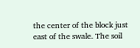the center of the block just east of the swale. The soil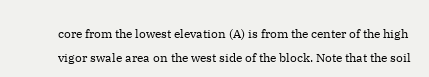core from the lowest elevation (A) is from the center of the high vigor swale area on the west side of the block. Note that the soil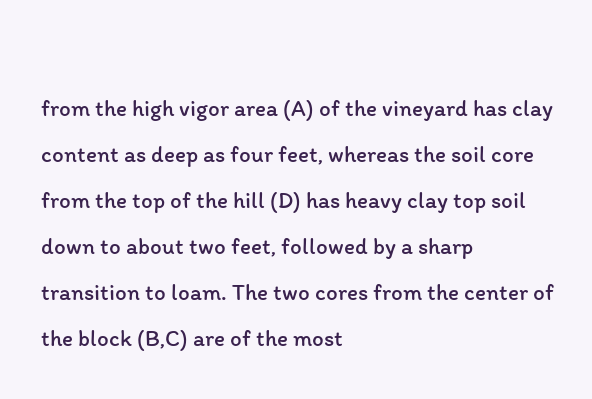from the high vigor area (A) of the vineyard has clay content as deep as four feet, whereas the soil core from the top of the hill (D) has heavy clay top soil down to about two feet, followed by a sharp transition to loam. The two cores from the center of the block (B,C) are of the most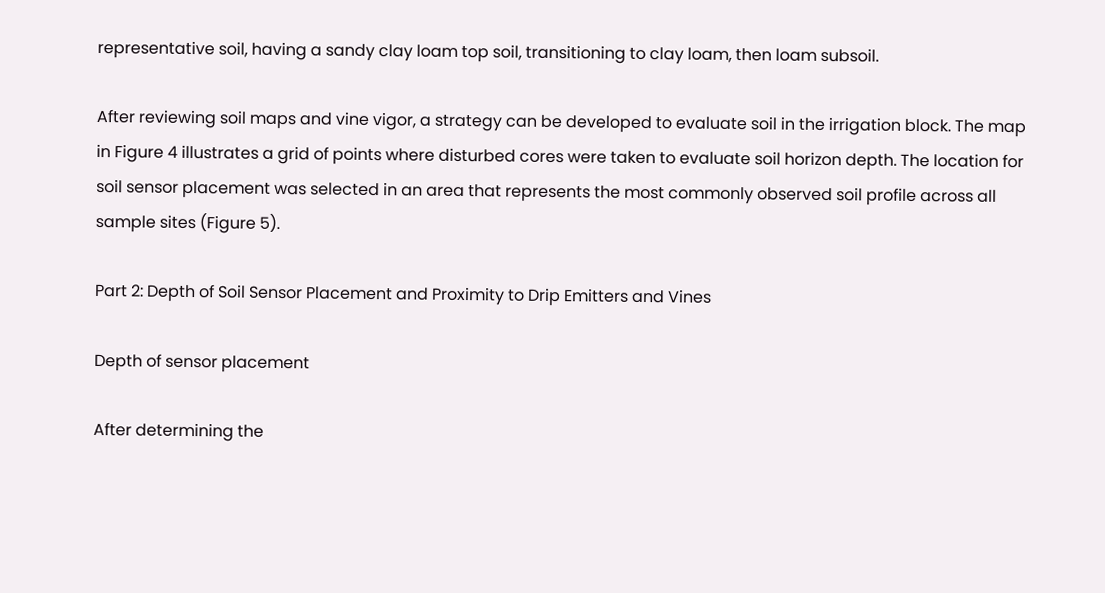representative soil, having a sandy clay loam top soil, transitioning to clay loam, then loam subsoil.

After reviewing soil maps and vine vigor, a strategy can be developed to evaluate soil in the irrigation block. The map in Figure 4 illustrates a grid of points where disturbed cores were taken to evaluate soil horizon depth. The location for soil sensor placement was selected in an area that represents the most commonly observed soil profile across all sample sites (Figure 5).

Part 2: Depth of Soil Sensor Placement and Proximity to Drip Emitters and Vines

Depth of sensor placement

After determining the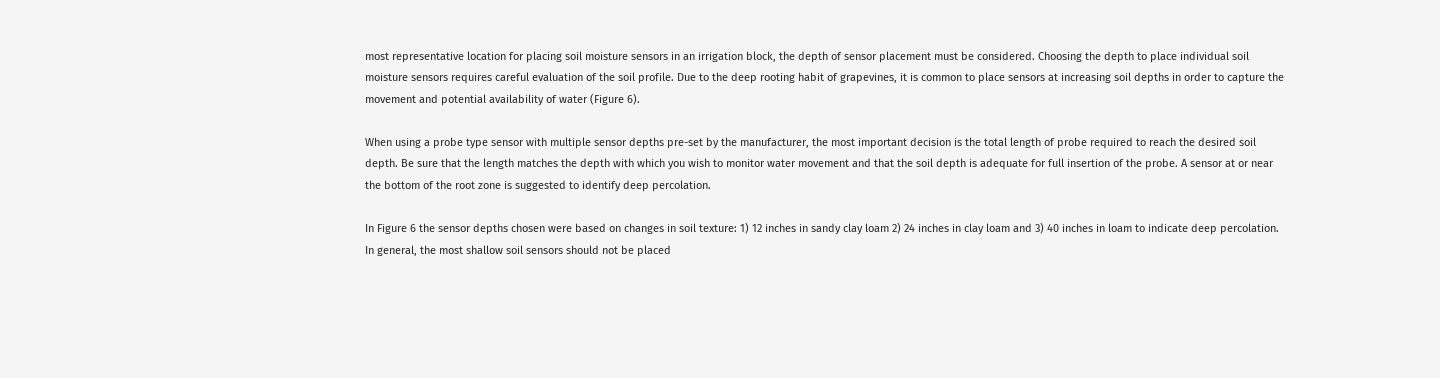most representative location for placing soil moisture sensors in an irrigation block, the depth of sensor placement must be considered. Choosing the depth to place individual soil moisture sensors requires careful evaluation of the soil profile. Due to the deep rooting habit of grapevines, it is common to place sensors at increasing soil depths in order to capture the movement and potential availability of water (Figure 6).

When using a probe type sensor with multiple sensor depths pre-set by the manufacturer, the most important decision is the total length of probe required to reach the desired soil depth. Be sure that the length matches the depth with which you wish to monitor water movement and that the soil depth is adequate for full insertion of the probe. A sensor at or near the bottom of the root zone is suggested to identify deep percolation.

In Figure 6 the sensor depths chosen were based on changes in soil texture: 1) 12 inches in sandy clay loam 2) 24 inches in clay loam and 3) 40 inches in loam to indicate deep percolation. In general, the most shallow soil sensors should not be placed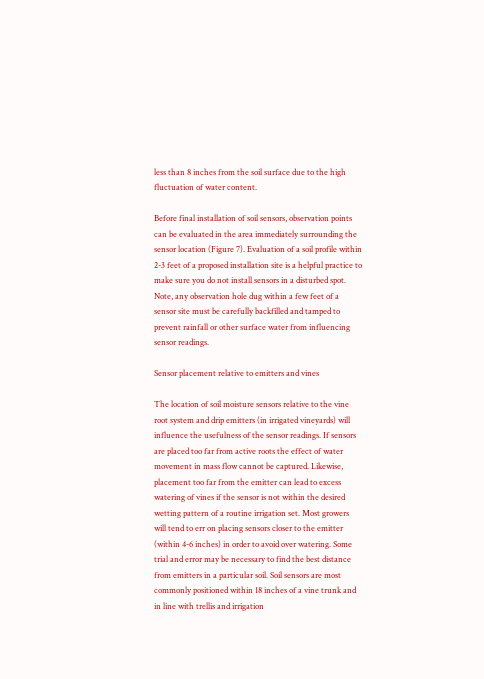less than 8 inches from the soil surface due to the high fluctuation of water content.

Before final installation of soil sensors, observation points can be evaluated in the area immediately surrounding the sensor location (Figure 7). Evaluation of a soil profile within 2-3 feet of a proposed installation site is a helpful practice to make sure you do not install sensors in a disturbed spot. Note, any observation hole dug within a few feet of a sensor site must be carefully backfilled and tamped to prevent rainfall or other surface water from influencing sensor readings.

Sensor placement relative to emitters and vines

The location of soil moisture sensors relative to the vine root system and drip emitters (in irrigated vineyards) will influence the usefulness of the sensor readings. If sensors are placed too far from active roots the effect of water movement in mass flow cannot be captured. Likewise, placement too far from the emitter can lead to excess watering of vines if the sensor is not within the desired wetting pattern of a routine irrigation set. Most growers will tend to err on placing sensors closer to the emitter (within 4-6 inches) in order to avoid over watering. Some trial and error may be necessary to find the best distance from emitters in a particular soil. Soil sensors are most commonly positioned within 18 inches of a vine trunk and in line with trellis and irrigation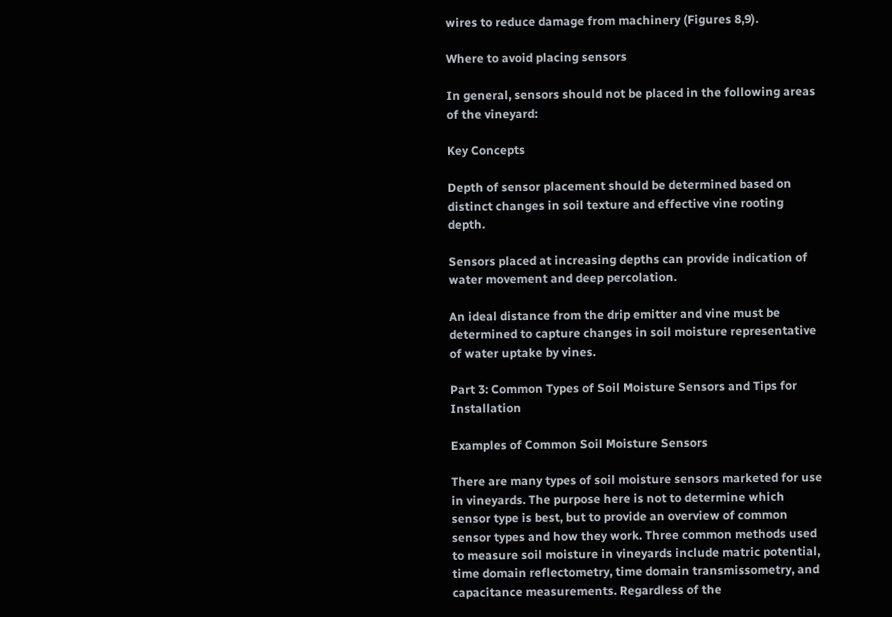wires to reduce damage from machinery (Figures 8,9).

Where to avoid placing sensors

In general, sensors should not be placed in the following areas of the vineyard:

Key Concepts

Depth of sensor placement should be determined based on distinct changes in soil texture and effective vine rooting depth.

Sensors placed at increasing depths can provide indication of water movement and deep percolation.

An ideal distance from the drip emitter and vine must be determined to capture changes in soil moisture representative of water uptake by vines.

Part 3: Common Types of Soil Moisture Sensors and Tips for Installation

Examples of Common Soil Moisture Sensors

There are many types of soil moisture sensors marketed for use in vineyards. The purpose here is not to determine which sensor type is best, but to provide an overview of common sensor types and how they work. Three common methods used to measure soil moisture in vineyards include matric potential, time domain reflectometry, time domain transmissometry, and capacitance measurements. Regardless of the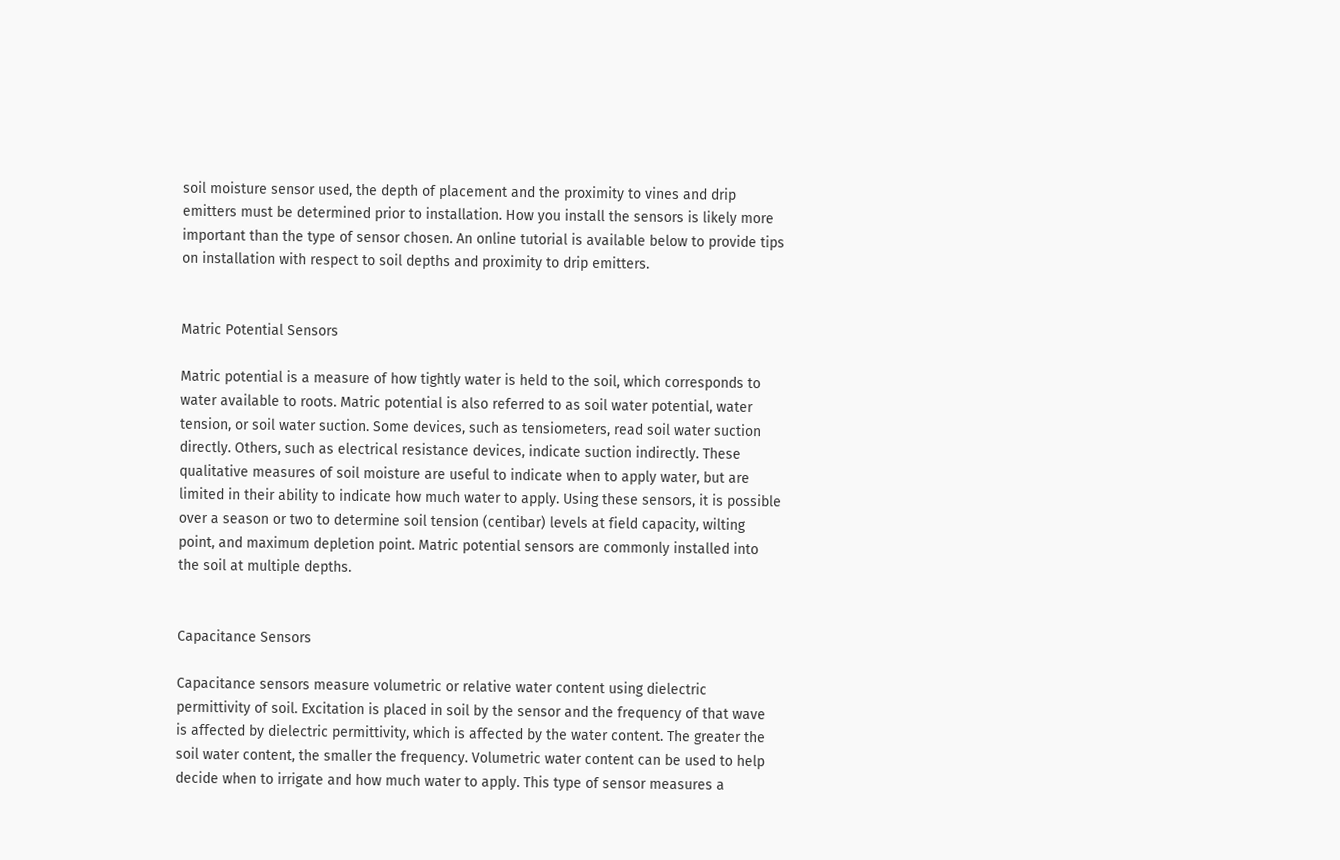soil moisture sensor used, the depth of placement and the proximity to vines and drip emitters must be determined prior to installation. How you install the sensors is likely more important than the type of sensor chosen. An online tutorial is available below to provide tips on installation with respect to soil depths and proximity to drip emitters.


Matric Potential Sensors

Matric potential is a measure of how tightly water is held to the soil, which corresponds to water available to roots. Matric potential is also referred to as soil water potential, water tension, or soil water suction. Some devices, such as tensiometers, read soil water suction directly. Others, such as electrical resistance devices, indicate suction indirectly. These qualitative measures of soil moisture are useful to indicate when to apply water, but are limited in their ability to indicate how much water to apply. Using these sensors, it is possible over a season or two to determine soil tension (centibar) levels at field capacity, wilting point, and maximum depletion point. Matric potential sensors are commonly installed into the soil at multiple depths.


Capacitance Sensors

Capacitance sensors measure volumetric or relative water content using dielectric permittivity of soil. Excitation is placed in soil by the sensor and the frequency of that wave is affected by dielectric permittivity, which is affected by the water content. The greater the soil water content, the smaller the frequency. Volumetric water content can be used to help decide when to irrigate and how much water to apply. This type of sensor measures a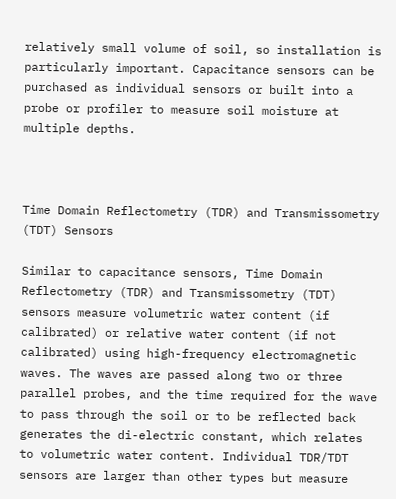relatively small volume of soil, so installation is particularly important. Capacitance sensors can be purchased as individual sensors or built into a probe or profiler to measure soil moisture at multiple depths.



Time Domain Reflectometry (TDR) and Transmissometry (TDT) Sensors

Similar to capacitance sensors, Time Domain Reflectometry (TDR) and Transmissometry (TDT) sensors measure volumetric water content (if calibrated) or relative water content (if not calibrated) using high-frequency electromagnetic waves. The waves are passed along two or three parallel probes, and the time required for the wave to pass through the soil or to be reflected back generates the di-electric constant, which relates to volumetric water content. Individual TDR/TDT sensors are larger than other types but measure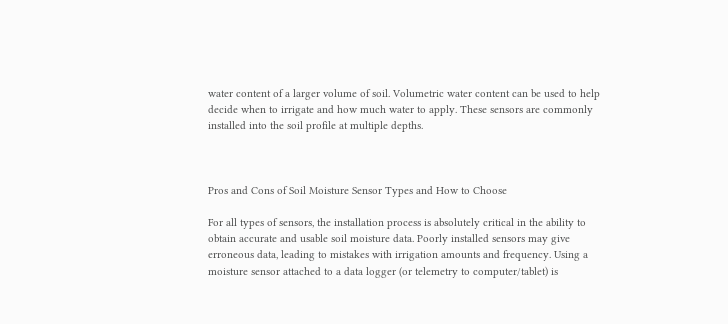water content of a larger volume of soil. Volumetric water content can be used to help decide when to irrigate and how much water to apply. These sensors are commonly installed into the soil profile at multiple depths.



Pros and Cons of Soil Moisture Sensor Types and How to Choose

For all types of sensors, the installation process is absolutely critical in the ability to obtain accurate and usable soil moisture data. Poorly installed sensors may give erroneous data, leading to mistakes with irrigation amounts and frequency. Using a moisture sensor attached to a data logger (or telemetry to computer/tablet) is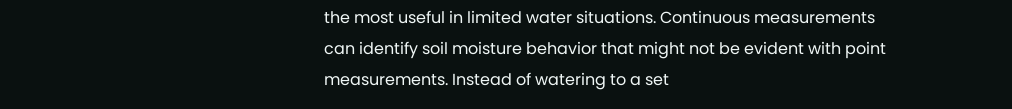the most useful in limited water situations. Continuous measurements can identify soil moisture behavior that might not be evident with point measurements. Instead of watering to a set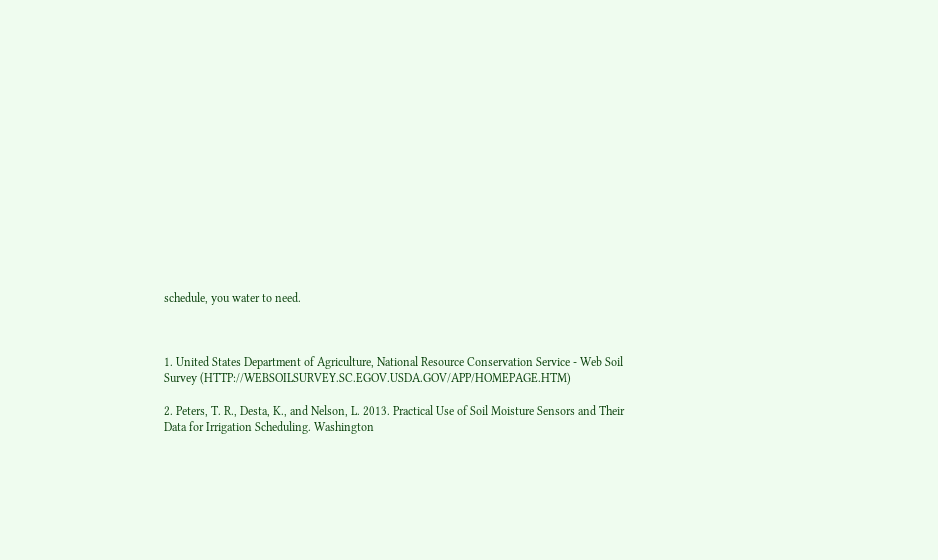schedule, you water to need.



1. United States Department of Agriculture, National Resource Conservation Service - Web Soil Survey (HTTP://WEBSOILSURVEY.SC.EGOV.USDA.GOV/APP/HOMEPAGE.HTM)

2. Peters, T. R., Desta, K., and Nelson, L. 2013. Practical Use of Soil Moisture Sensors and Their Data for Irrigation Scheduling. Washington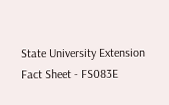State University Extension Fact Sheet - FS083E